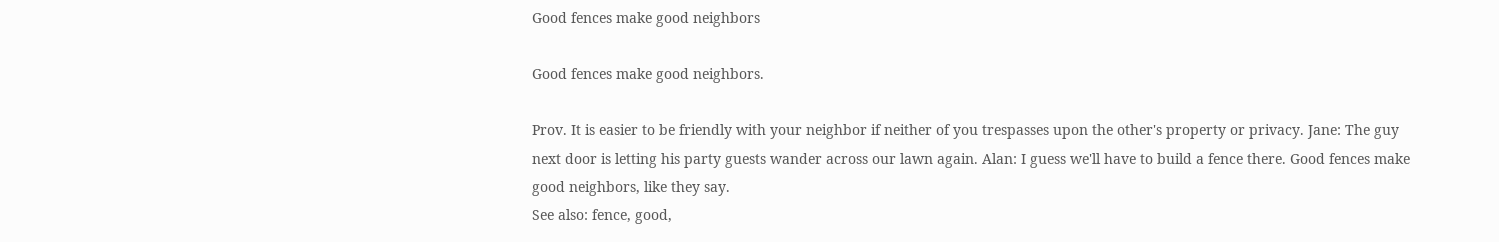Good fences make good neighbors

Good fences make good neighbors.

Prov. It is easier to be friendly with your neighbor if neither of you trespasses upon the other's property or privacy. Jane: The guy next door is letting his party guests wander across our lawn again. Alan: I guess we'll have to build a fence there. Good fences make good neighbors, like they say.
See also: fence, good,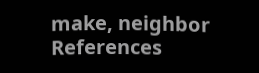make, neighbor
References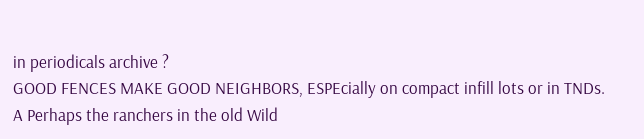in periodicals archive ?
GOOD FENCES MAKE GOOD NEIGHBORS, ESPEcially on compact infill lots or in TNDs.
A Perhaps the ranchers in the old Wild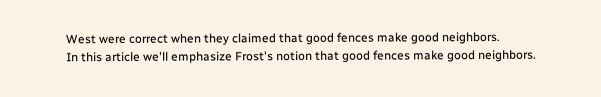West were correct when they claimed that good fences make good neighbors.
In this article we'll emphasize Frost's notion that good fences make good neighbors.